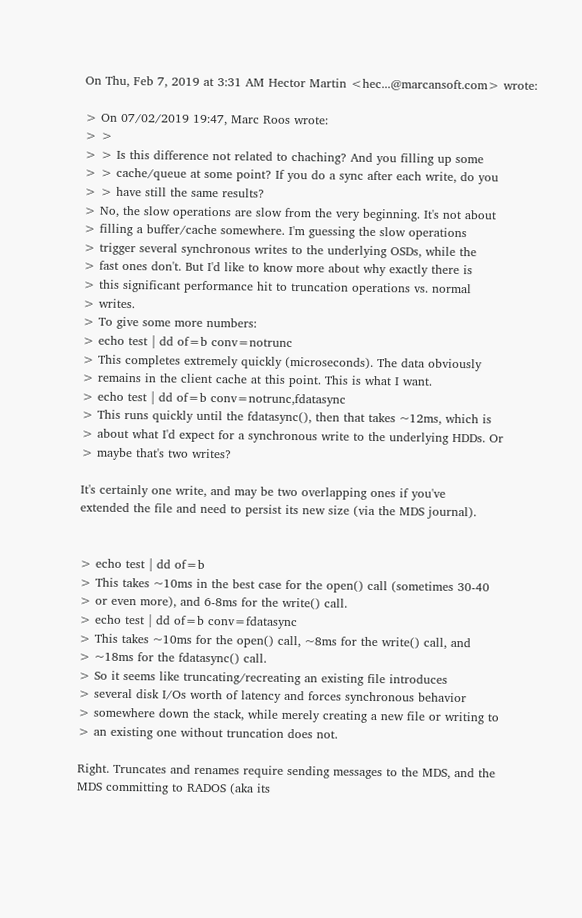On Thu, Feb 7, 2019 at 3:31 AM Hector Martin <hec...@marcansoft.com> wrote:

> On 07/02/2019 19:47, Marc Roos wrote:
> >
> > Is this difference not related to chaching? And you filling up some
> > cache/queue at some point? If you do a sync after each write, do you
> > have still the same results?
> No, the slow operations are slow from the very beginning. It's not about
> filling a buffer/cache somewhere. I'm guessing the slow operations
> trigger several synchronous writes to the underlying OSDs, while the
> fast ones don't. But I'd like to know more about why exactly there is
> this significant performance hit to truncation operations vs. normal
> writes.
> To give some more numbers:
> echo test | dd of=b conv=notrunc
> This completes extremely quickly (microseconds). The data obviously
> remains in the client cache at this point. This is what I want.
> echo test | dd of=b conv=notrunc,fdatasync
> This runs quickly until the fdatasync(), then that takes ~12ms, which is
> about what I'd expect for a synchronous write to the underlying HDDs. Or
> maybe that's two writes?

It's certainly one write, and may be two overlapping ones if you've
extended the file and need to persist its new size (via the MDS journal).


> echo test | dd of=b
> This takes ~10ms in the best case for the open() call (sometimes 30-40
> or even more), and 6-8ms for the write() call.
> echo test | dd of=b conv=fdatasync
> This takes ~10ms for the open() call, ~8ms for the write() call, and
> ~18ms for the fdatasync() call.
> So it seems like truncating/recreating an existing file introduces
> several disk I/Os worth of latency and forces synchronous behavior
> somewhere down the stack, while merely creating a new file or writing to
> an existing one without truncation does not.

Right. Truncates and renames require sending messages to the MDS, and the
MDS committing to RADOS (aka its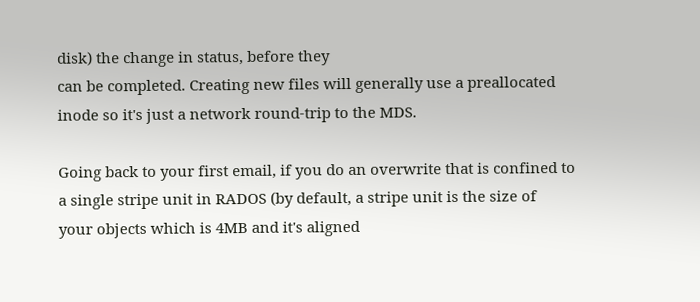disk) the change in status, before they
can be completed. Creating new files will generally use a preallocated
inode so it's just a network round-trip to the MDS.

Going back to your first email, if you do an overwrite that is confined to
a single stripe unit in RADOS (by default, a stripe unit is the size of
your objects which is 4MB and it's aligned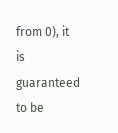from 0), it is guaranteed to be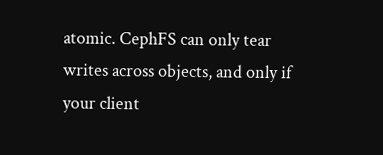atomic. CephFS can only tear writes across objects, and only if your client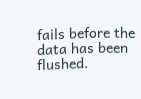fails before the data has been flushed.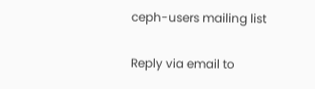ceph-users mailing list

Reply via email to